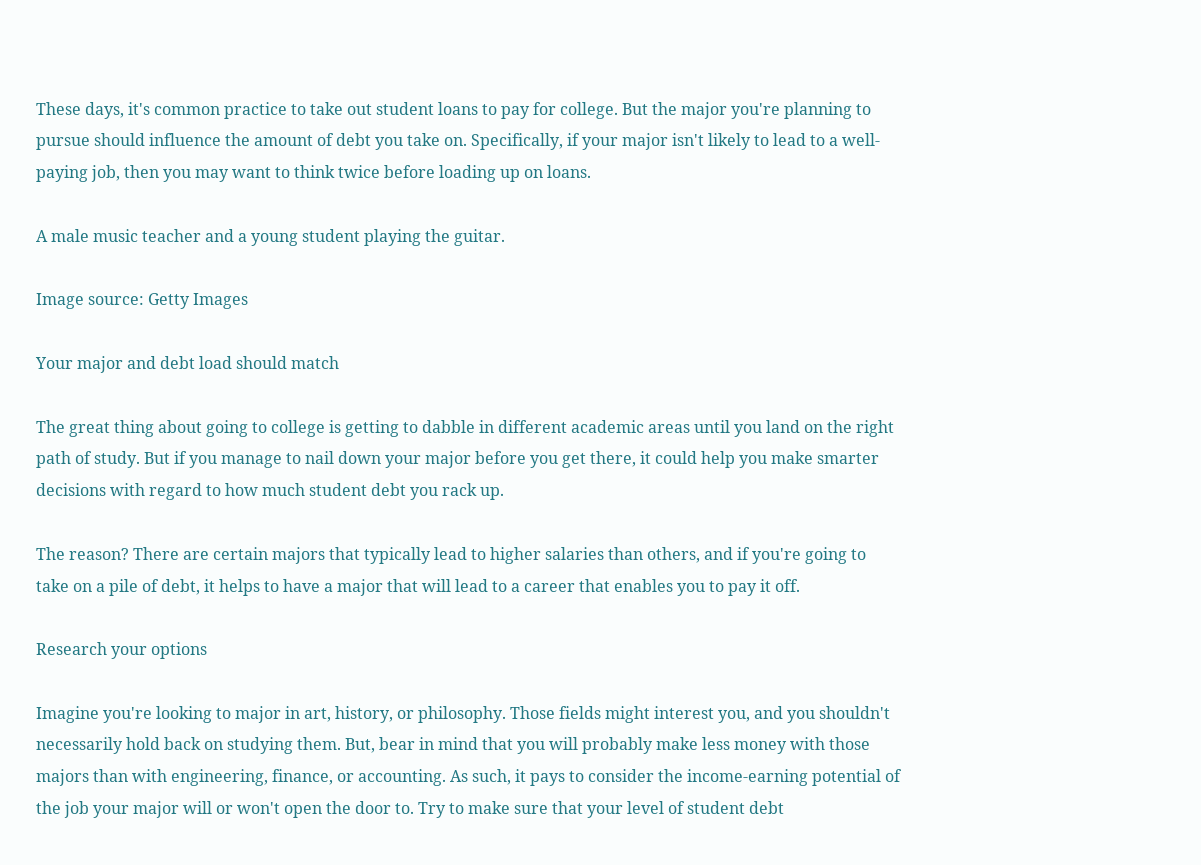These days, it's common practice to take out student loans to pay for college. But the major you're planning to pursue should influence the amount of debt you take on. Specifically, if your major isn't likely to lead to a well-paying job, then you may want to think twice before loading up on loans.

A male music teacher and a young student playing the guitar.

Image source: Getty Images

Your major and debt load should match

The great thing about going to college is getting to dabble in different academic areas until you land on the right path of study. But if you manage to nail down your major before you get there, it could help you make smarter decisions with regard to how much student debt you rack up.

The reason? There are certain majors that typically lead to higher salaries than others, and if you're going to take on a pile of debt, it helps to have a major that will lead to a career that enables you to pay it off.

Research your options

Imagine you're looking to major in art, history, or philosophy. Those fields might interest you, and you shouldn't necessarily hold back on studying them. But, bear in mind that you will probably make less money with those majors than with engineering, finance, or accounting. As such, it pays to consider the income-earning potential of the job your major will or won't open the door to. Try to make sure that your level of student debt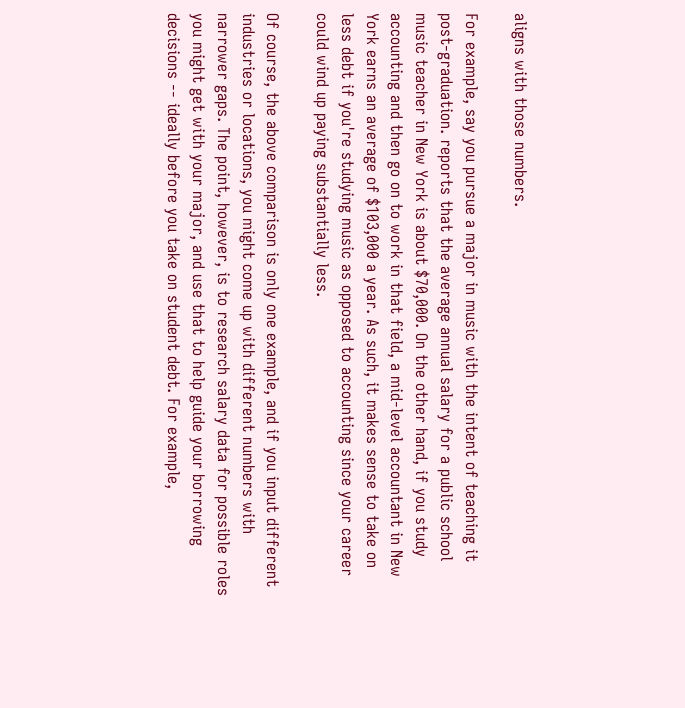aligns with those numbers.

For example, say you pursue a major in music with the intent of teaching it post-graduation. reports that the average annual salary for a public school music teacher in New York is about $70,000. On the other hand, if you study accounting and then go on to work in that field, a mid-level accountant in New York earns an average of $103,000 a year. As such, it makes sense to take on less debt if you're studying music as opposed to accounting since your career could wind up paying substantially less.

Of course, the above comparison is only one example, and if you input different industries or locations, you might come up with different numbers with narrower gaps. The point, however, is to research salary data for possible roles you might get with your major, and use that to help guide your borrowing decisions -- ideally before you take on student debt. For example,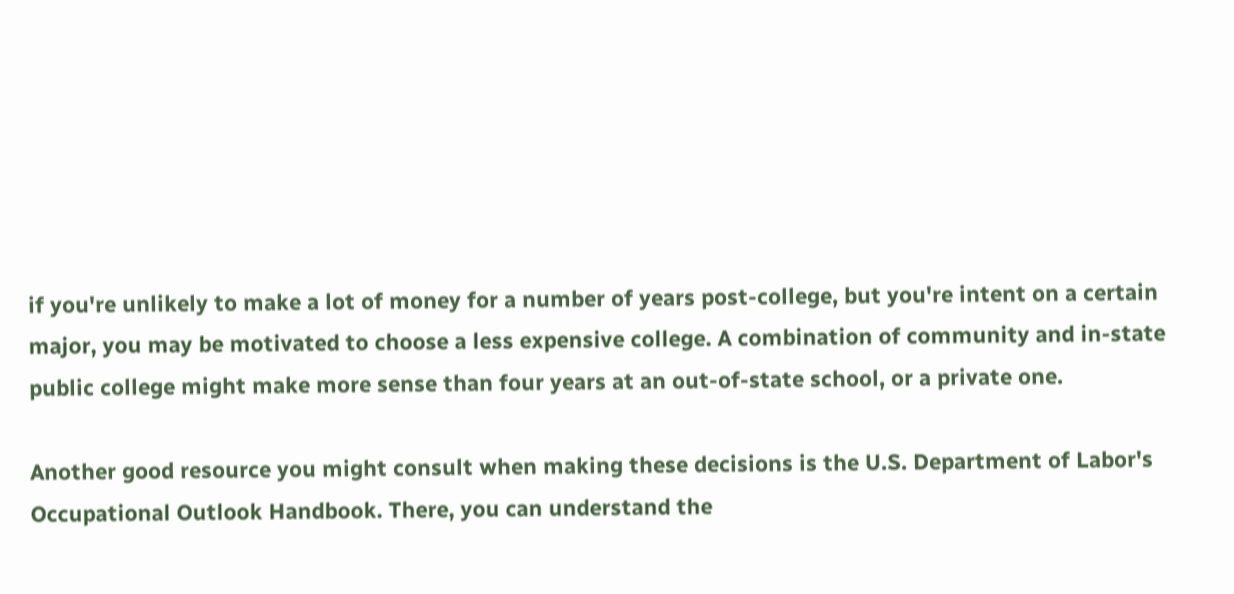if you're unlikely to make a lot of money for a number of years post-college, but you're intent on a certain major, you may be motivated to choose a less expensive college. A combination of community and in-state public college might make more sense than four years at an out-of-state school, or a private one.

Another good resource you might consult when making these decisions is the U.S. Department of Labor's Occupational Outlook Handbook. There, you can understand the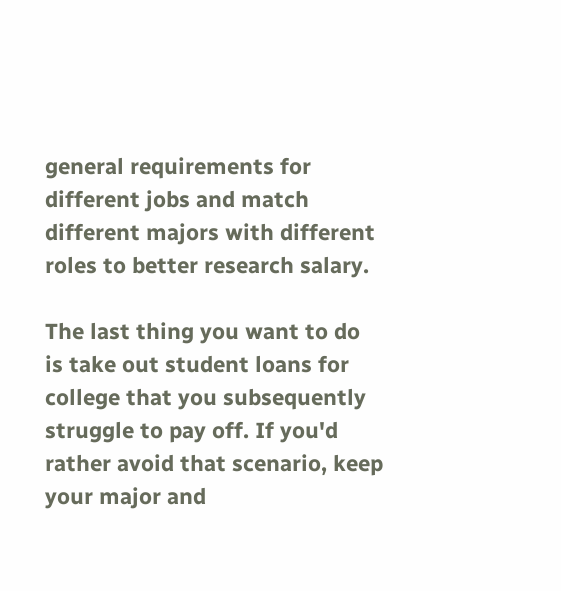general requirements for different jobs and match different majors with different roles to better research salary.

The last thing you want to do is take out student loans for college that you subsequently struggle to pay off. If you'd rather avoid that scenario, keep your major and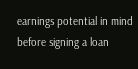earnings potential in mind before signing a loan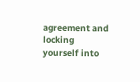agreement and locking yourself into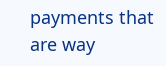payments that are way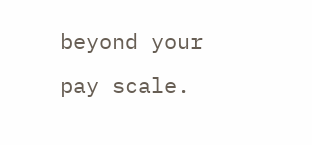beyond your pay scale.